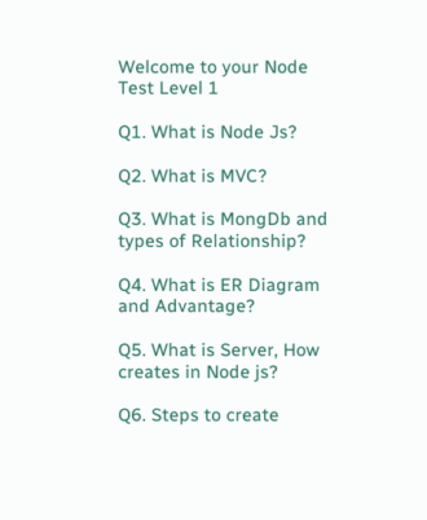Welcome to your Node Test Level 1

Q1. What is Node Js?

Q2. What is MVC?

Q3. What is MongDb and types of Relationship?

Q4. What is ER Diagram and Advantage?

Q5. What is Server, How creates in Node js?

Q6. Steps to create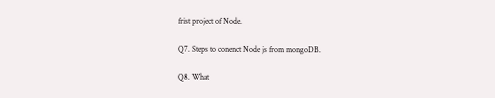frist project of Node.

Q7. Steps to conenct Node js from mongoDB.

Q8. What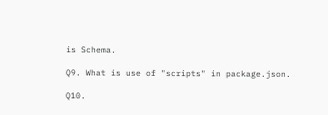is Schema.

Q9. What is use of "scripts" in package.json.

Q10.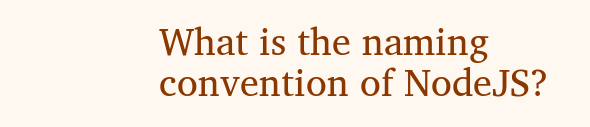What is the naming convention of NodeJS?